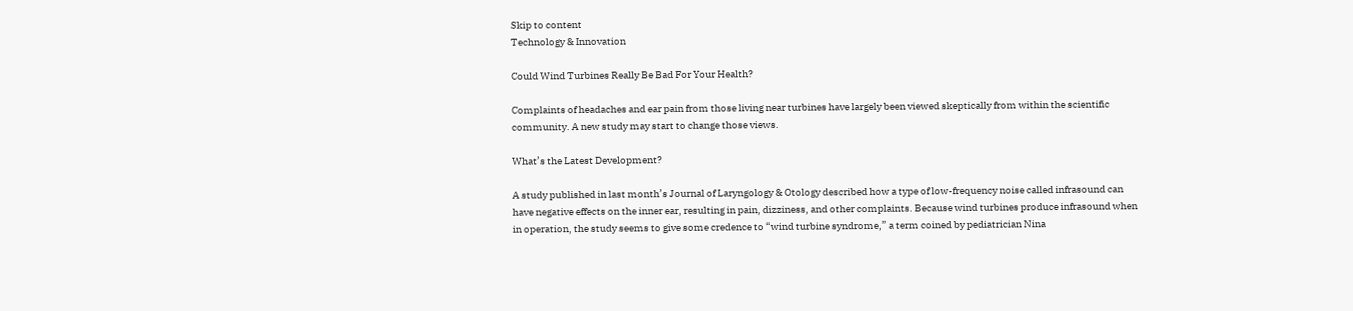Skip to content
Technology & Innovation

Could Wind Turbines Really Be Bad For Your Health?

Complaints of headaches and ear pain from those living near turbines have largely been viewed skeptically from within the scientific community. A new study may start to change those views.

What’s the Latest Development?

A study published in last month’s Journal of Laryngology & Otology described how a type of low-frequency noise called infrasound can have negative effects on the inner ear, resulting in pain, dizziness, and other complaints. Because wind turbines produce infrasound when in operation, the study seems to give some credence to “wind turbine syndrome,” a term coined by pediatrician Nina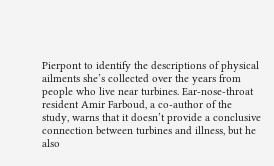Pierpont to identify the descriptions of physical ailments she’s collected over the years from people who live near turbines. Ear-nose-throat resident Amir Farboud, a co-author of the study, warns that it doesn’t provide a conclusive connection between turbines and illness, but he also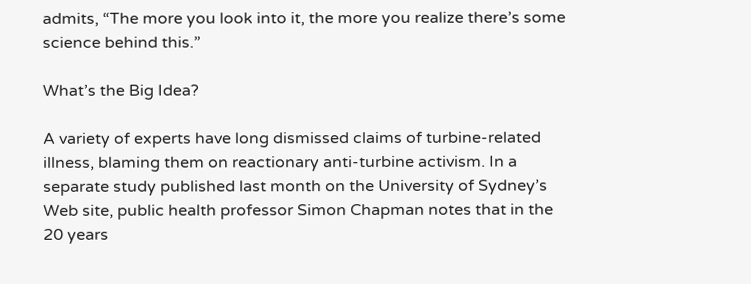admits, “The more you look into it, the more you realize there’s some science behind this.”

What’s the Big Idea?

A variety of experts have long dismissed claims of turbine-related illness, blaming them on reactionary anti-turbine activism. In a separate study published last month on the University of Sydney’s Web site, public health professor Simon Chapman notes that in the 20 years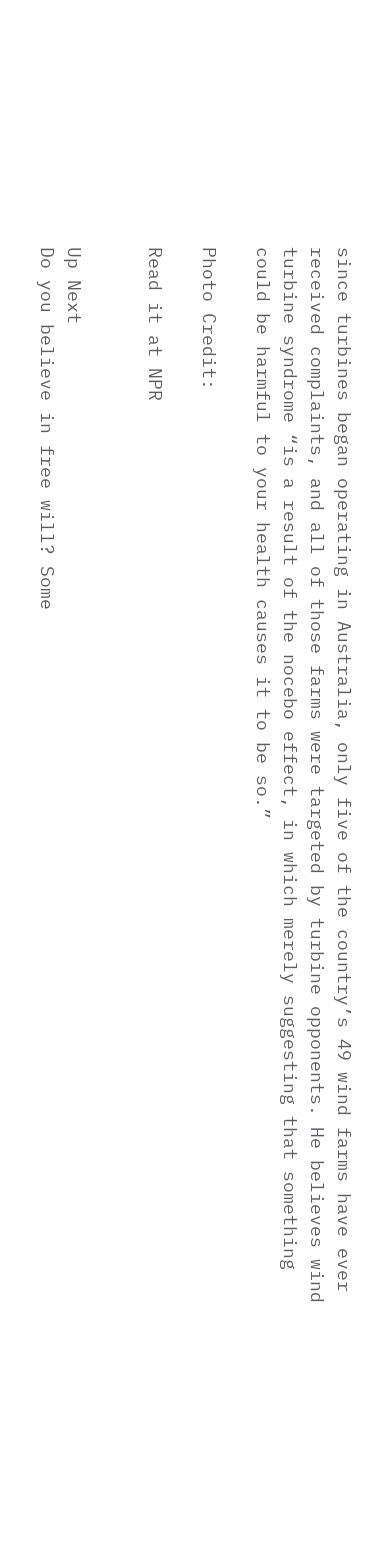since turbines began operating in Australia, only five of the country’s 49 wind farms have ever received complaints, and all of those farms were targeted by turbine opponents. He believes wind turbine syndrome “is a result of the nocebo effect, in which merely suggesting that something could be harmful to your health causes it to be so.”

Photo Credit:

Read it at NPR


Up Next
Do you believe in free will? Some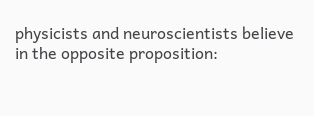physicists and neuroscientists believe in the opposite proposition: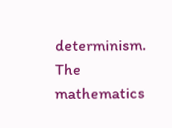determinism. The mathematics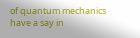of quantum mechanics have a say in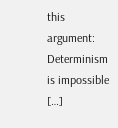this argument: Determinism is impossible […]